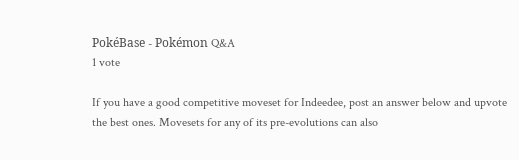PokéBase - Pokémon Q&A
1 vote

If you have a good competitive moveset for Indeedee, post an answer below and upvote the best ones. Movesets for any of its pre-evolutions can also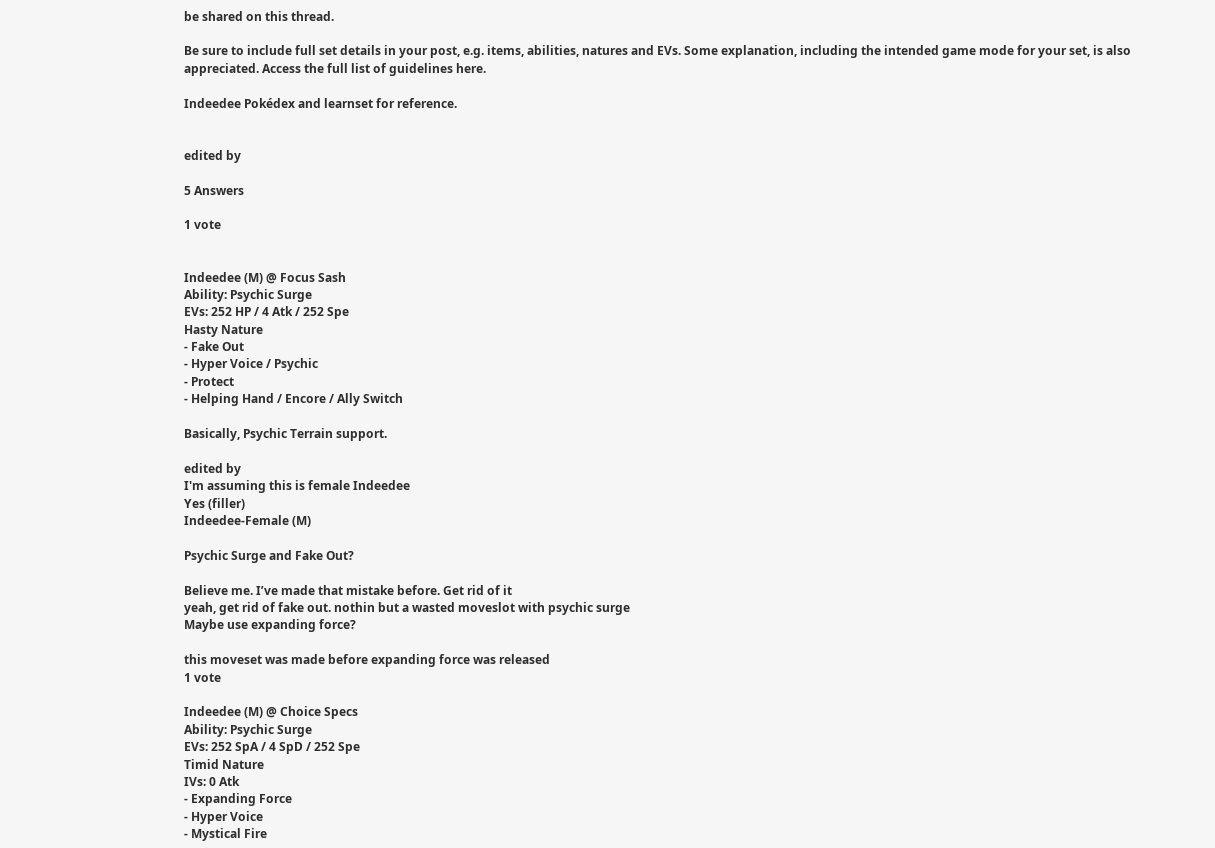be shared on this thread.

Be sure to include full set details in your post, e.g. items, abilities, natures and EVs. Some explanation, including the intended game mode for your set, is also appreciated. Access the full list of guidelines here.

Indeedee Pokédex and learnset for reference.


edited by

5 Answers

1 vote


Indeedee (M) @ Focus Sash
Ability: Psychic Surge
EVs: 252 HP / 4 Atk / 252 Spe
Hasty Nature
- Fake Out
- Hyper Voice / Psychic
- Protect
- Helping Hand / Encore / Ally Switch

Basically, Psychic Terrain support.

edited by
I'm assuming this is female Indeedee
Yes (filler)
Indeedee-Female (M)

Psychic Surge and Fake Out?

Believe me. I’ve made that mistake before. Get rid of it
yeah, get rid of fake out. nothin but a wasted moveslot with psychic surge
Maybe use expanding force?

this moveset was made before expanding force was released
1 vote

Indeedee (M) @ Choice Specs
Ability: Psychic Surge
EVs: 252 SpA / 4 SpD / 252 Spe
Timid Nature
IVs: 0 Atk
- Expanding Force
- Hyper Voice
- Mystical Fire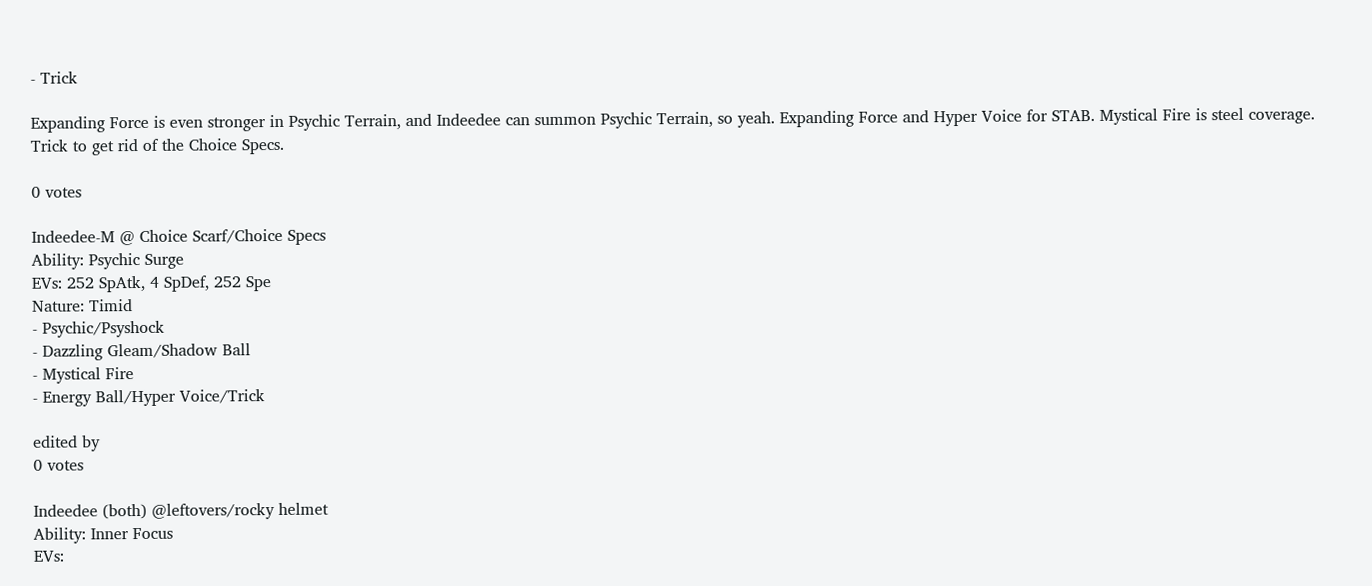- Trick

Expanding Force is even stronger in Psychic Terrain, and Indeedee can summon Psychic Terrain, so yeah. Expanding Force and Hyper Voice for STAB. Mystical Fire is steel coverage. Trick to get rid of the Choice Specs.

0 votes

Indeedee-M @ Choice Scarf/Choice Specs
Ability: Psychic Surge
EVs: 252 SpAtk, 4 SpDef, 252 Spe
Nature: Timid
- Psychic/Psyshock
- Dazzling Gleam/Shadow Ball
- Mystical Fire
- Energy Ball/Hyper Voice/Trick

edited by
0 votes

Indeedee (both) @leftovers/rocky helmet
Ability: Inner Focus
EVs: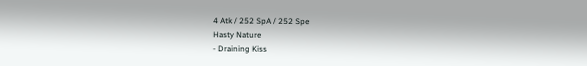4 Atk / 252 SpA / 252 Spe
Hasty Nature
- Draining Kiss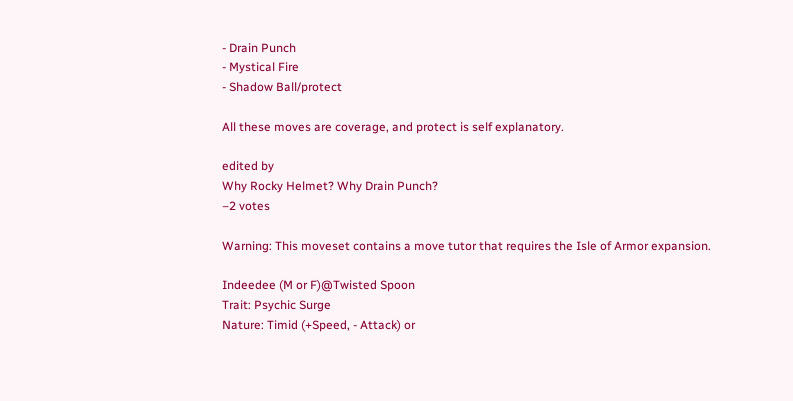- Drain Punch
- Mystical Fire
- Shadow Ball/protect

All these moves are coverage, and protect is self explanatory.

edited by
Why Rocky Helmet? Why Drain Punch?
–2 votes

Warning: This moveset contains a move tutor that requires the Isle of Armor expansion.

Indeedee (M or F)@Twisted Spoon
Trait: Psychic Surge
Nature: Timid (+Speed, - Attack) or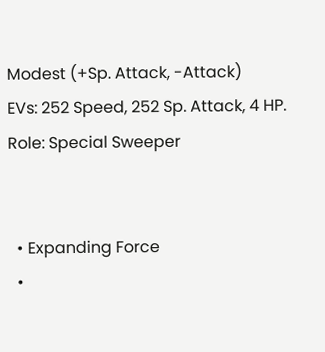Modest (+Sp. Attack, -Attack)
EVs: 252 Speed, 252 Sp. Attack, 4 HP.
Role: Special Sweeper


  • Expanding Force
  •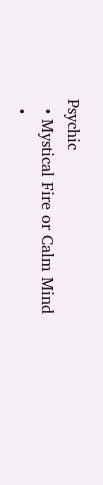Psychic
  • Mystical Fire or Calm Mind
  •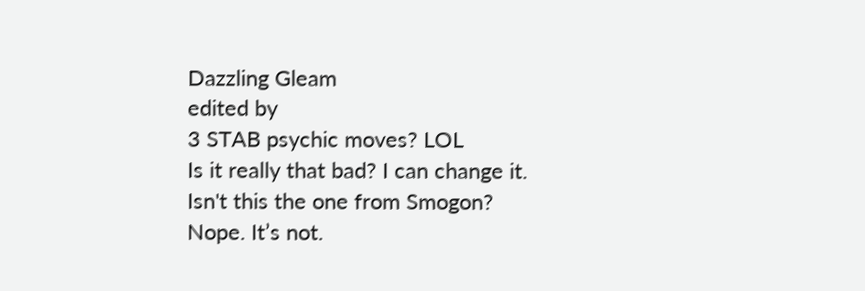Dazzling Gleam
edited by
3 STAB psychic moves? LOL
Is it really that bad? I can change it.
Isn't this the one from Smogon?
Nope. It’s not.